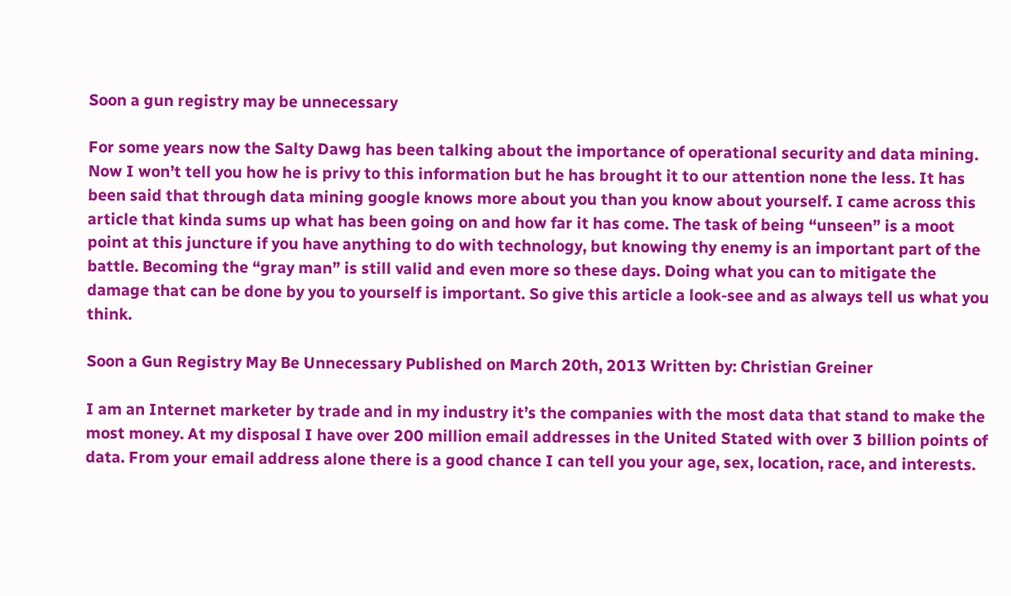Soon a gun registry may be unnecessary

For some years now the Salty Dawg has been talking about the importance of operational security and data mining. Now I won’t tell you how he is privy to this information but he has brought it to our attention none the less. It has been said that through data mining google knows more about you than you know about yourself. I came across this article that kinda sums up what has been going on and how far it has come. The task of being “unseen” is a moot point at this juncture if you have anything to do with technology, but knowing thy enemy is an important part of the battle. Becoming the “gray man” is still valid and even more so these days. Doing what you can to mitigate the damage that can be done by you to yourself is important. So give this article a look-see and as always tell us what you think.

Soon a Gun Registry May Be Unnecessary Published on March 20th, 2013 Written by: Christian Greiner

I am an Internet marketer by trade and in my industry it’s the companies with the most data that stand to make the most money. At my disposal I have over 200 million email addresses in the United Stated with over 3 billion points of data. From your email address alone there is a good chance I can tell you your age, sex, location, race, and interests.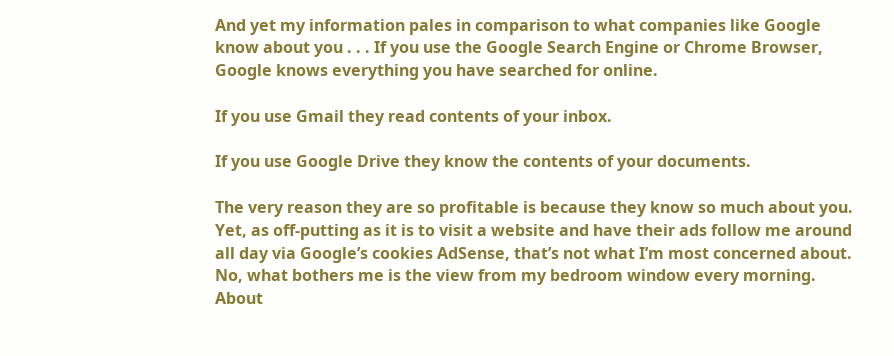And yet my information pales in comparison to what companies like Google know about you . . . If you use the Google Search Engine or Chrome Browser, Google knows everything you have searched for online.

If you use Gmail they read contents of your inbox.

If you use Google Drive they know the contents of your documents.

The very reason they are so profitable is because they know so much about you. Yet, as off-putting as it is to visit a website and have their ads follow me around all day via Google’s cookies AdSense, that’s not what I’m most concerned about. No, what bothers me is the view from my bedroom window every morning. About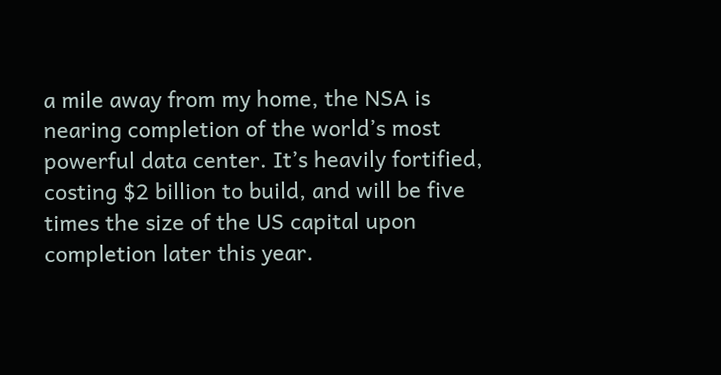a mile away from my home, the NSA is nearing completion of the world’s most powerful data center. It’s heavily fortified, costing $2 billion to build, and will be five times the size of the US capital upon completion later this year.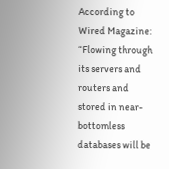According to Wired Magazine: “Flowing through its servers and routers and stored in near-bottomless databases will be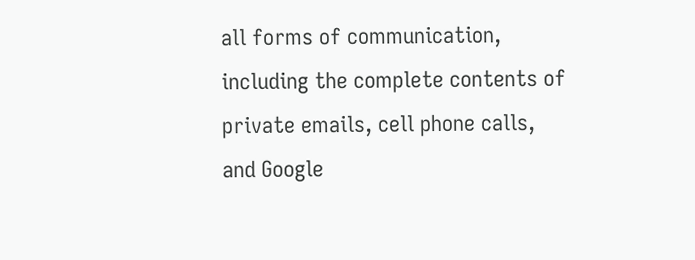all forms of communication, including the complete contents of private emails, cell phone calls, and Google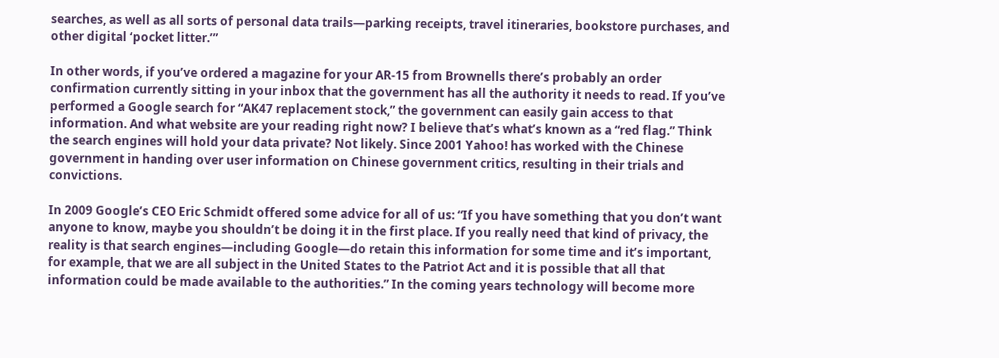searches, as well as all sorts of personal data trails—parking receipts, travel itineraries, bookstore purchases, and other digital ‘pocket litter.’”

In other words, if you’ve ordered a magazine for your AR-15 from Brownells there’s probably an order confirmation currently sitting in your inbox that the government has all the authority it needs to read. If you’ve performed a Google search for “AK47 replacement stock,” the government can easily gain access to that information. And what website are your reading right now? I believe that’s what’s known as a “red flag.” Think the search engines will hold your data private? Not likely. Since 2001 Yahoo! has worked with the Chinese government in handing over user information on Chinese government critics, resulting in their trials and convictions.

In 2009 Google’s CEO Eric Schmidt offered some advice for all of us: “If you have something that you don’t want anyone to know, maybe you shouldn’t be doing it in the first place. If you really need that kind of privacy, the reality is that search engines—including Google—do retain this information for some time and it’s important, for example, that we are all subject in the United States to the Patriot Act and it is possible that all that information could be made available to the authorities.” In the coming years technology will become more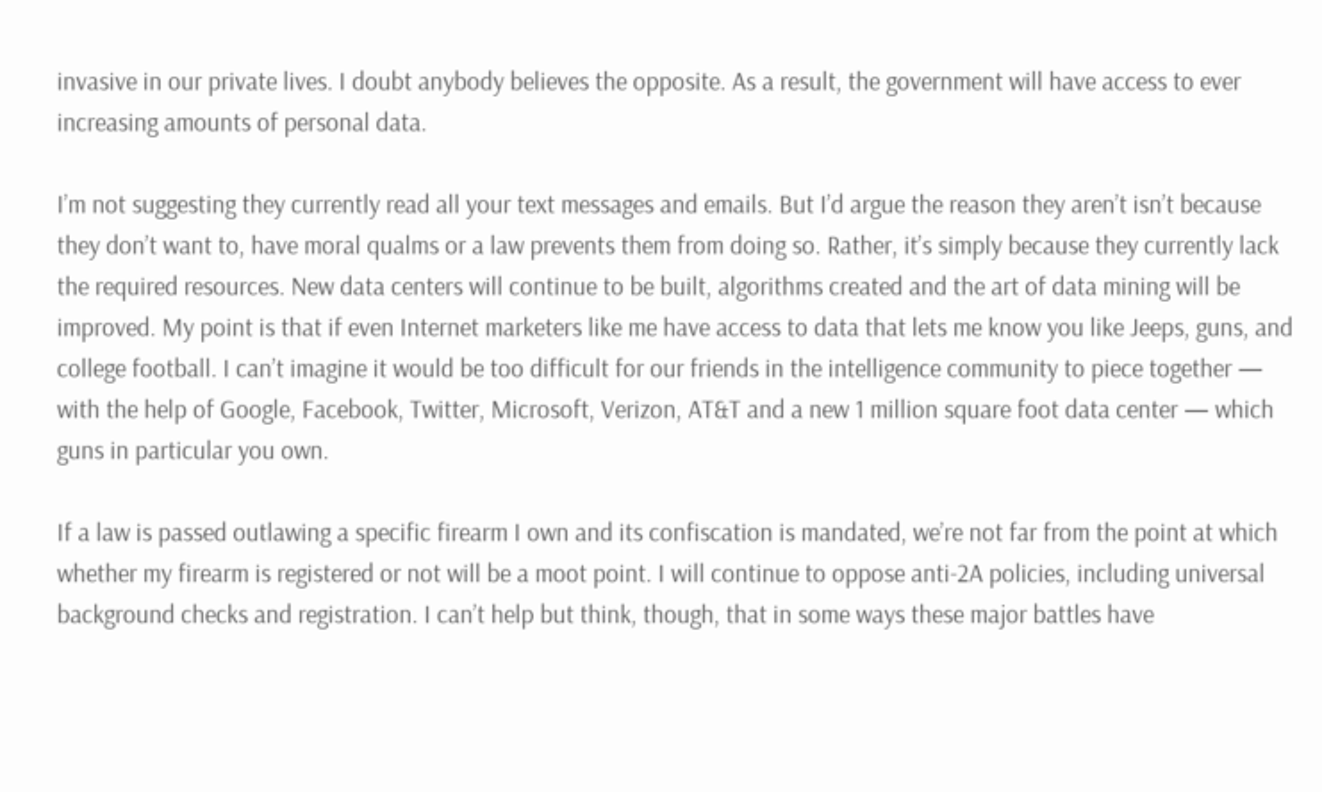invasive in our private lives. I doubt anybody believes the opposite. As a result, the government will have access to ever increasing amounts of personal data.

I’m not suggesting they currently read all your text messages and emails. But I’d argue the reason they aren’t isn’t because they don’t want to, have moral qualms or a law prevents them from doing so. Rather, it’s simply because they currently lack the required resources. New data centers will continue to be built, algorithms created and the art of data mining will be improved. My point is that if even Internet marketers like me have access to data that lets me know you like Jeeps, guns, and college football. I can’t imagine it would be too difficult for our friends in the intelligence community to piece together — with the help of Google, Facebook, Twitter, Microsoft, Verizon, AT&T and a new 1 million square foot data center — which guns in particular you own.

If a law is passed outlawing a specific firearm I own and its confiscation is mandated, we’re not far from the point at which whether my firearm is registered or not will be a moot point. I will continue to oppose anti-2A policies, including universal background checks and registration. I can’t help but think, though, that in some ways these major battles have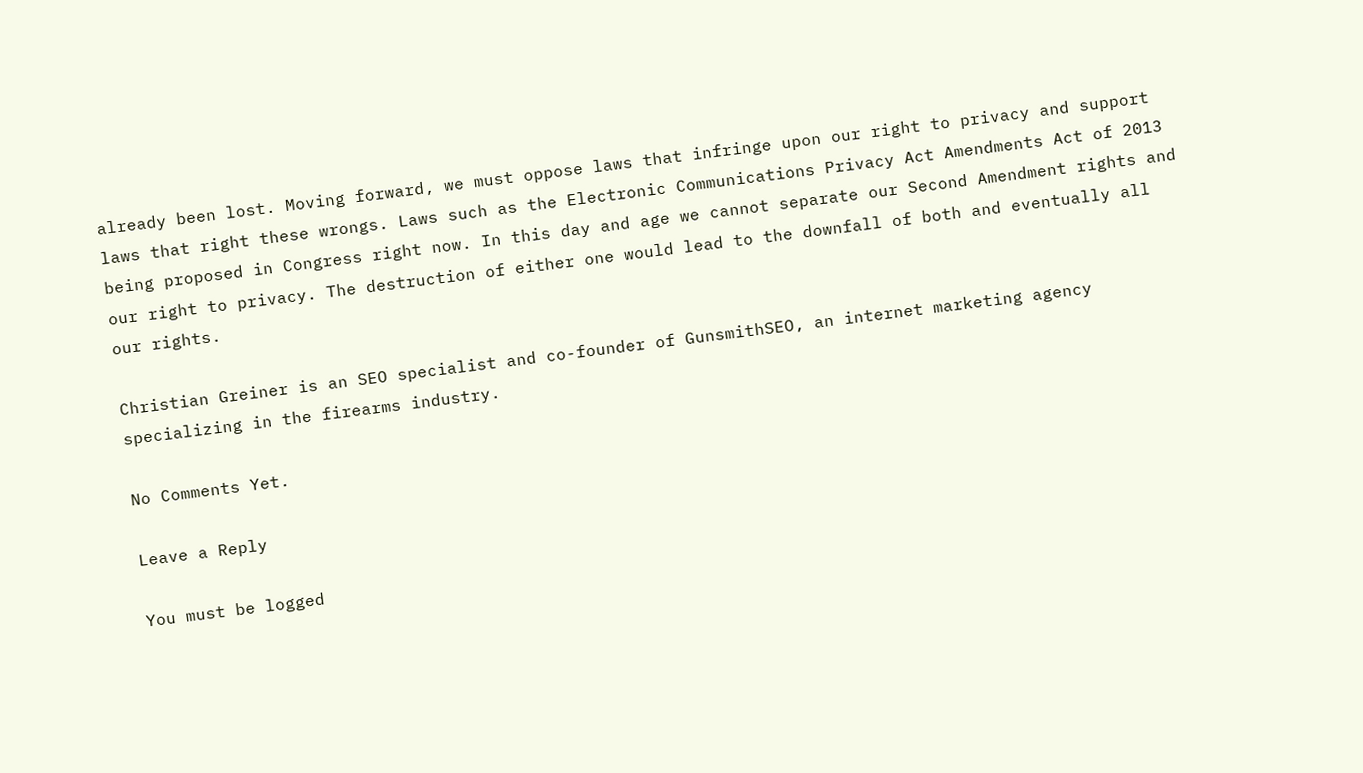already been lost. Moving forward, we must oppose laws that infringe upon our right to privacy and support laws that right these wrongs. Laws such as the Electronic Communications Privacy Act Amendments Act of 2013 being proposed in Congress right now. In this day and age we cannot separate our Second Amendment rights and our right to privacy. The destruction of either one would lead to the downfall of both and eventually all our rights.

Christian Greiner is an SEO specialist and co-founder of GunsmithSEO, an internet marketing agency specializing in the firearms industry.

No Comments Yet.

Leave a Reply

You must be logged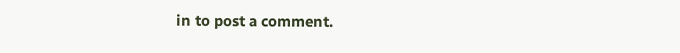in to post a comment.